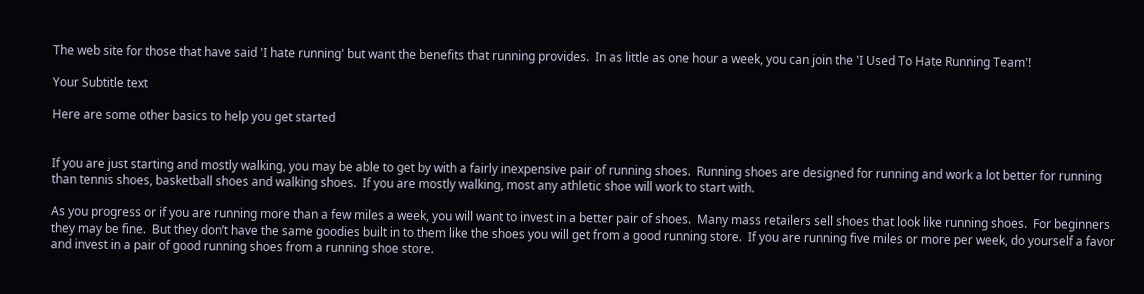The web site for those that have said 'I hate running' but want the benefits that running provides.  In as little as one hour a week, you can join the 'I Used To Hate Running Team'!

Your Subtitle text

Here are some other basics to help you get started


If you are just starting and mostly walking, you may be able to get by with a fairly inexpensive pair of running shoes.  Running shoes are designed for running and work a lot better for running than tennis shoes, basketball shoes and walking shoes.  If you are mostly walking, most any athletic shoe will work to start with.

As you progress or if you are running more than a few miles a week, you will want to invest in a better pair of shoes.  Many mass retailers sell shoes that look like running shoes.  For beginners they may be fine.  But they don’t have the same goodies built in to them like the shoes you will get from a good running store.  If you are running five miles or more per week, do yourself a favor and invest in a pair of good running shoes from a running shoe store.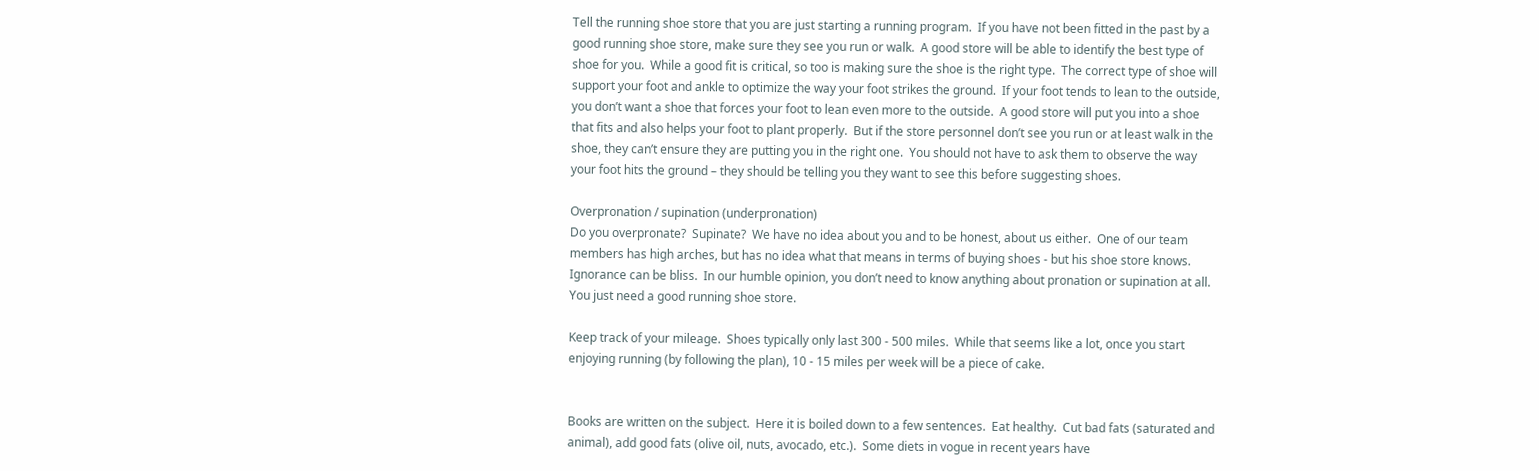Tell the running shoe store that you are just starting a running program.  If you have not been fitted in the past by a good running shoe store, make sure they see you run or walk.  A good store will be able to identify the best type of shoe for you.  While a good fit is critical, so too is making sure the shoe is the right type.  The correct type of shoe will support your foot and ankle to optimize the way your foot strikes the ground.  If your foot tends to lean to the outside, you don’t want a shoe that forces your foot to lean even more to the outside.  A good store will put you into a shoe that fits and also helps your foot to plant properly.  But if the store personnel don’t see you run or at least walk in the shoe, they can’t ensure they are putting you in the right one.  You should not have to ask them to observe the way your foot hits the ground – they should be telling you they want to see this before suggesting shoes.

Overpronation / supination (underpronation)
Do you overpronate?  Supinate?  We have no idea about you and to be honest, about us either.  One of our team members has high arches, but has no idea what that means in terms of buying shoes - but his shoe store knows.  Ignorance can be bliss.  In our humble opinion, you don’t need to know anything about pronation or supination at all.  You just need a good running shoe store.

Keep track of your mileage.  Shoes typically only last 300 - 500 miles.  While that seems like a lot, once you start enjoying running (by following the plan), 10 - 15 miles per week will be a piece of cake.


Books are written on the subject.  Here it is boiled down to a few sentences.  Eat healthy.  Cut bad fats (saturated and animal), add good fats (olive oil, nuts, avocado, etc.).  Some diets in vogue in recent years have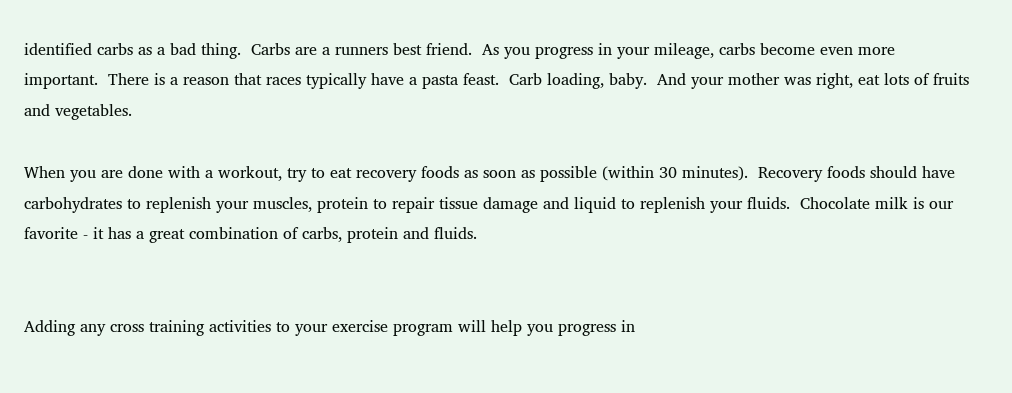identified carbs as a bad thing.  Carbs are a runners best friend.  As you progress in your mileage, carbs become even more important.  There is a reason that races typically have a pasta feast.  Carb loading, baby.  And your mother was right, eat lots of fruits and vegetables.

When you are done with a workout, try to eat recovery foods as soon as possible (within 30 minutes).  Recovery foods should have carbohydrates to replenish your muscles, protein to repair tissue damage and liquid to replenish your fluids.  Chocolate milk is our favorite - it has a great combination of carbs, protein and fluids.


Adding any cross training activities to your exercise program will help you progress in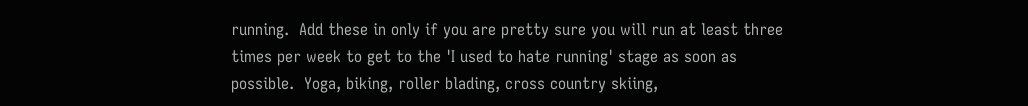running.  Add these in only if you are pretty sure you will run at least three times per week to get to the 'I used to hate running' stage as soon as possible.  Yoga, biking, roller blading, cross country skiing,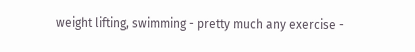weight lifting, swimming - pretty much any exercise -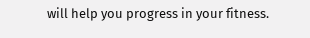will help you progress in your fitness.